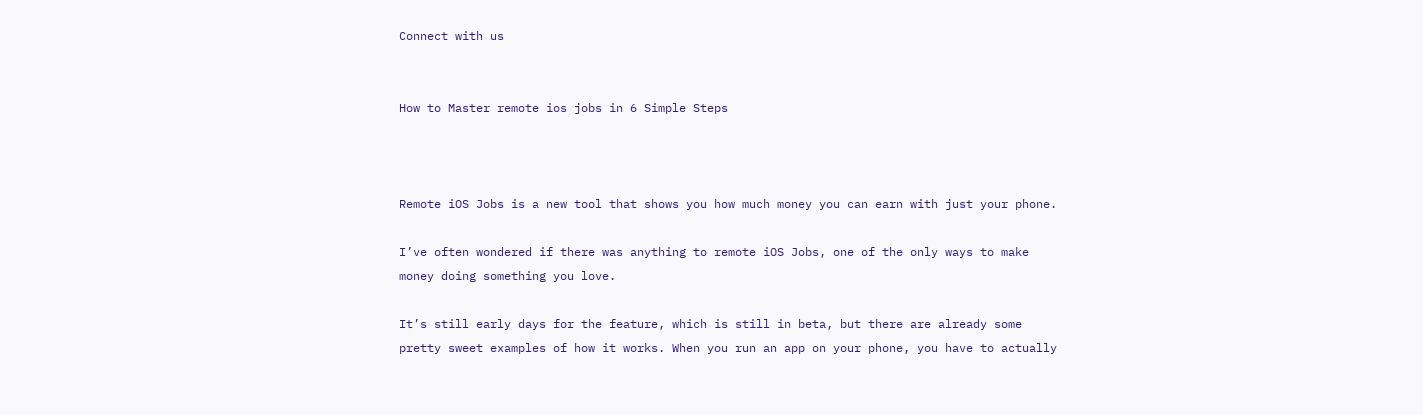Connect with us


How to Master remote ios jobs in 6 Simple Steps



Remote iOS Jobs is a new tool that shows you how much money you can earn with just your phone.

I’ve often wondered if there was anything to remote iOS Jobs, one of the only ways to make money doing something you love.

It’s still early days for the feature, which is still in beta, but there are already some pretty sweet examples of how it works. When you run an app on your phone, you have to actually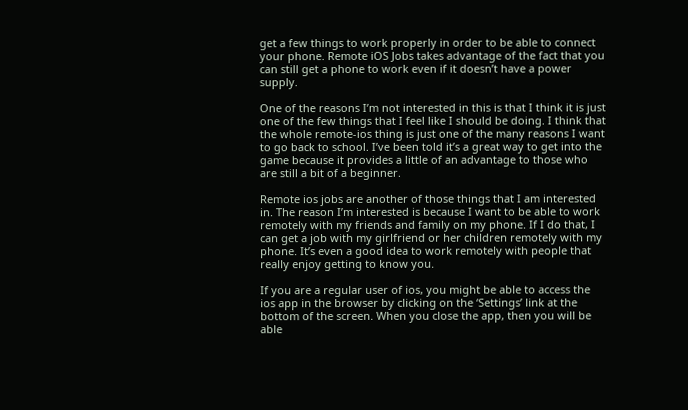get a few things to work properly in order to be able to connect your phone. Remote iOS Jobs takes advantage of the fact that you can still get a phone to work even if it doesn’t have a power supply.

One of the reasons I’m not interested in this is that I think it is just one of the few things that I feel like I should be doing. I think that the whole remote-ios thing is just one of the many reasons I want to go back to school. I’ve been told it’s a great way to get into the game because it provides a little of an advantage to those who are still a bit of a beginner.

Remote ios jobs are another of those things that I am interested in. The reason I’m interested is because I want to be able to work remotely with my friends and family on my phone. If I do that, I can get a job with my girlfriend or her children remotely with my phone. It’s even a good idea to work remotely with people that really enjoy getting to know you.

If you are a regular user of ios, you might be able to access the ios app in the browser by clicking on the ‘Settings’ link at the bottom of the screen. When you close the app, then you will be able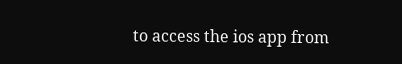to access the ios app from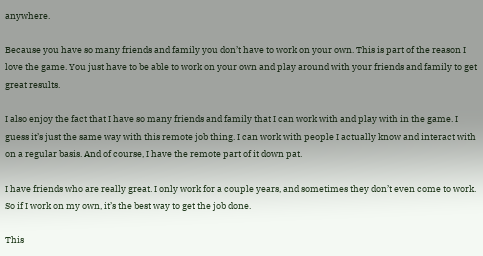anywhere.

Because you have so many friends and family you don’t have to work on your own. This is part of the reason I love the game. You just have to be able to work on your own and play around with your friends and family to get great results.

I also enjoy the fact that I have so many friends and family that I can work with and play with in the game. I guess it’s just the same way with this remote job thing. I can work with people I actually know and interact with on a regular basis. And of course, I have the remote part of it down pat.

I have friends who are really great. I only work for a couple years, and sometimes they don’t even come to work. So if I work on my own, it’s the best way to get the job done.

This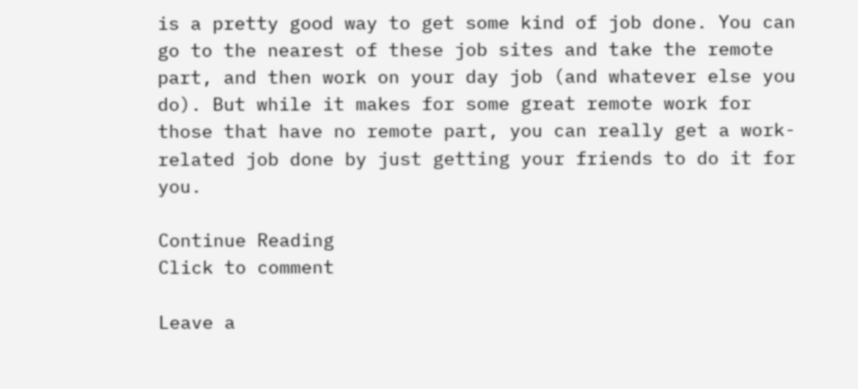is a pretty good way to get some kind of job done. You can go to the nearest of these job sites and take the remote part, and then work on your day job (and whatever else you do). But while it makes for some great remote work for those that have no remote part, you can really get a work-related job done by just getting your friends to do it for you.

Continue Reading
Click to comment

Leave a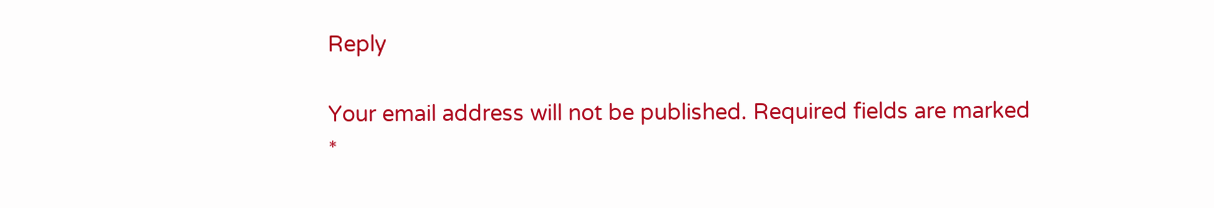Reply

Your email address will not be published. Required fields are marked *